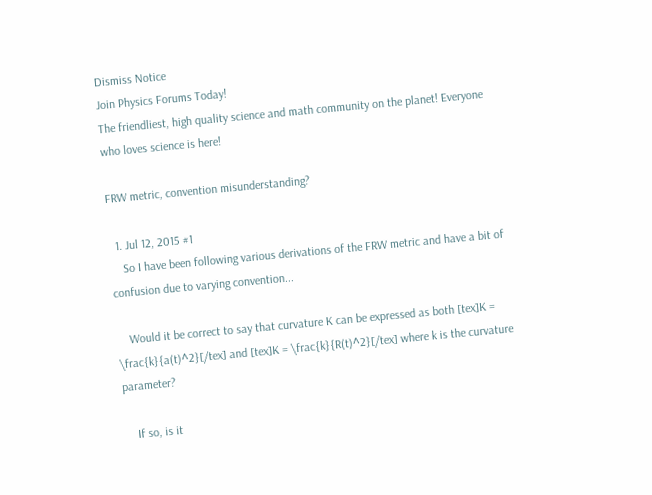Dismiss Notice
Join Physics Forums Today!
The friendliest, high quality science and math community on the planet! Everyone who loves science is here!

FRW metric, convention misunderstanding?

  1. Jul 12, 2015 #1
    So I have been following various derivations of the FRW metric and have a bit of confusion due to varying convention...

    Would it be correct to say that curvature K can be expressed as both [tex]K = \frac{k}{a(t)^2}[/tex] and [tex]K = \frac{k}{R(t)^2}[/tex] where k is the curvature parameter?

    If so, is it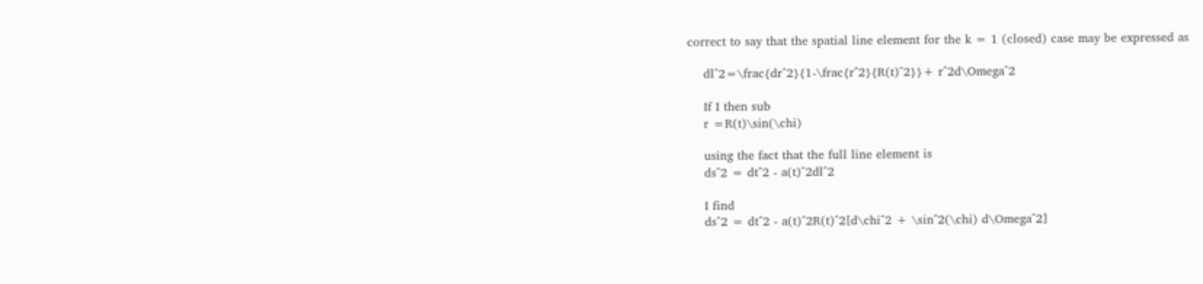correct to say that the spatial line element for the k = 1 (closed) case may be expressed as

    dl^2=\frac{dr^2}{1-\frac{r^2}{R(t)^2}}+ r^2d\Omega^2

    If I then sub
    r =R(t)\sin(\chi)

    using the fact that the full line element is
    ds^2 = dt^2 - a(t)^2dl^2

    I find
    ds^2 = dt^2 - a(t)^2R(t)^2[d\chi^2 + \sin^2(\chi) d\Omega^2]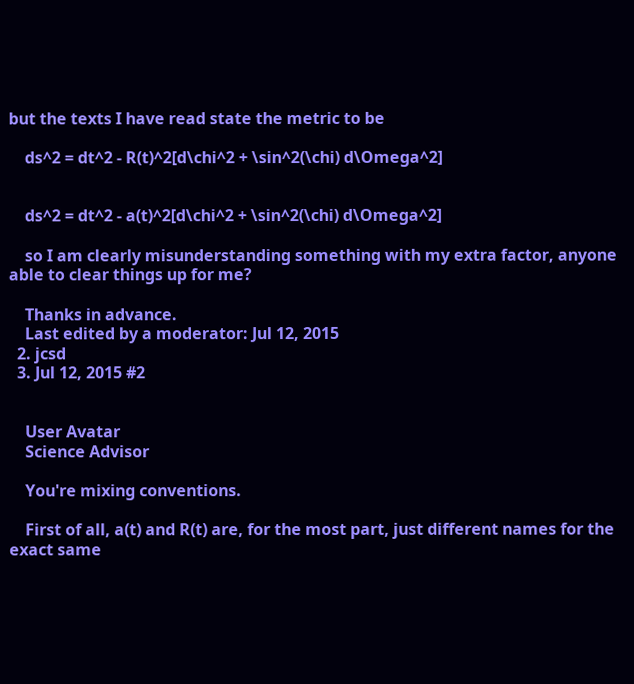but the texts I have read state the metric to be

    ds^2 = dt^2 - R(t)^2[d\chi^2 + \sin^2(\chi) d\Omega^2]


    ds^2 = dt^2 - a(t)^2[d\chi^2 + \sin^2(\chi) d\Omega^2]

    so I am clearly misunderstanding something with my extra factor, anyone able to clear things up for me?

    Thanks in advance.
    Last edited by a moderator: Jul 12, 2015
  2. jcsd
  3. Jul 12, 2015 #2


    User Avatar
    Science Advisor

    You're mixing conventions.

    First of all, a(t) and R(t) are, for the most part, just different names for the exact same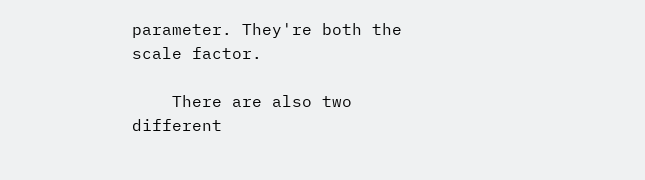parameter. They're both the scale factor.

    There are also two different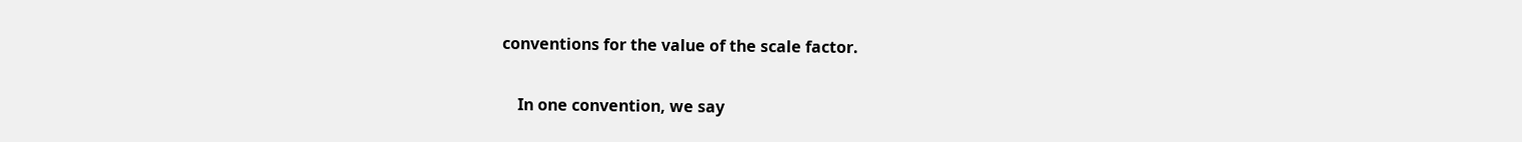conventions for the value of the scale factor.

    In one convention, we say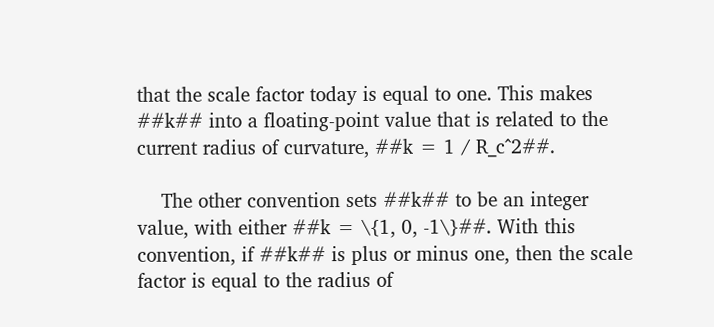that the scale factor today is equal to one. This makes ##k## into a floating-point value that is related to the current radius of curvature, ##k = 1 / R_c^2##.

    The other convention sets ##k## to be an integer value, with either ##k = \{1, 0, -1\}##. With this convention, if ##k## is plus or minus one, then the scale factor is equal to the radius of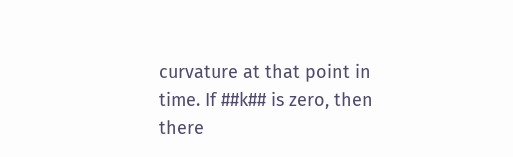curvature at that point in time. If ##k## is zero, then there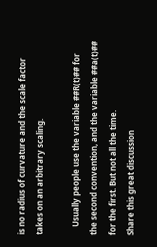is no radius of curvature and the scale factor takes on an arbitrary scaling.

    Usually people use the variable ##R(t)## for the second convention, and the variable ##a(t)## for the first. But not all the time.
Share this great discussion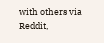with others via Reddit,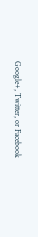Google+, Twitter, or Facebook